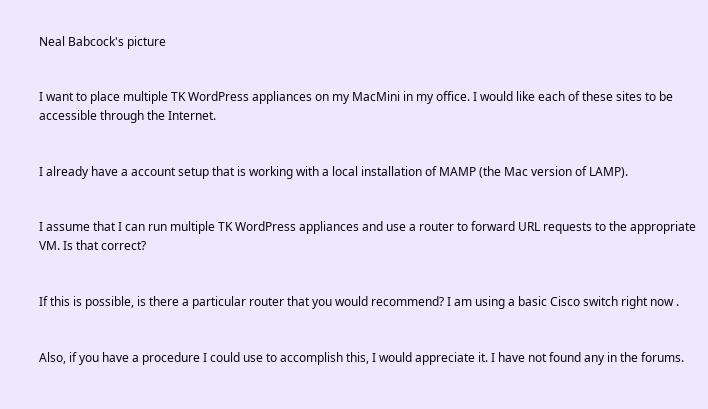Neal Babcock's picture


I want to place multiple TK WordPress appliances on my MacMini in my office. I would like each of these sites to be accessible through the Internet.


I already have a account setup that is working with a local installation of MAMP (the Mac version of LAMP).


I assume that I can run multiple TK WordPress appliances and use a router to forward URL requests to the appropriate VM. Is that correct?


If this is possible, is there a particular router that you would recommend? I am using a basic Cisco switch right now .


Also, if you have a procedure I could use to accomplish this, I would appreciate it. I have not found any in the forums.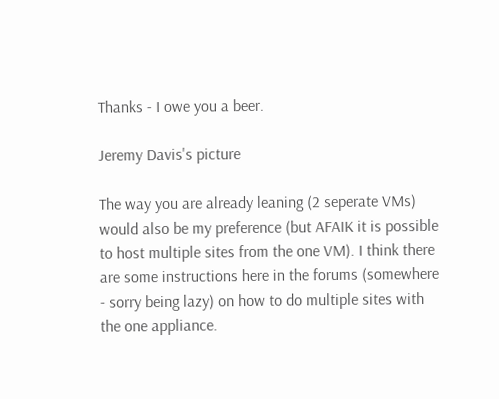Thanks - I owe you a beer.

Jeremy Davis's picture

The way you are already leaning (2 seperate VMs) would also be my preference (but AFAIK it is possible to host multiple sites from the one VM). I think there are some instructions here in the forums (somewhere - sorry being lazy) on how to do multiple sites with the one appliance.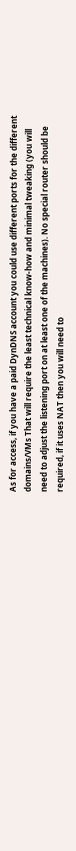As for access, if you have a paid DynDNS account you could use different ports for the different domains/VMs That will require the least technical know-how and minimal tweaking (you will need to adjust the listening port on at least one of the machines). No special router should be required, if it uses NAT then you will need to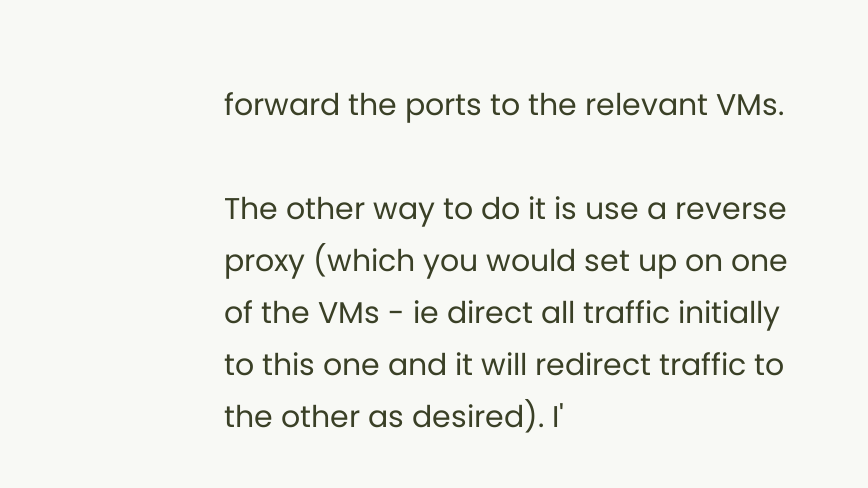forward the ports to the relevant VMs.

The other way to do it is use a reverse proxy (which you would set up on one of the VMs - ie direct all traffic initially to this one and it will redirect traffic to the other as desired). I'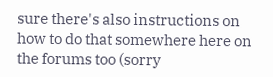sure there's also instructions on how to do that somewhere here on the forums too (sorry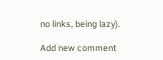no links, being lazy).

Add new comment